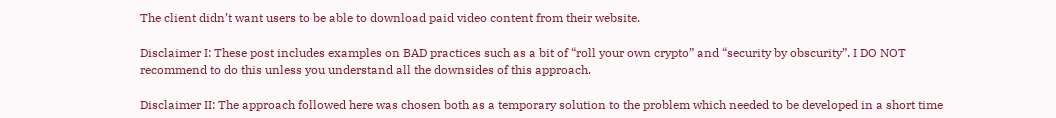The client didn’t want users to be able to download paid video content from their website.

Disclaimer I: These post includes examples on BAD practices such as a bit of “roll your own crypto” and “security by obscurity”. I DO NOT recommend to do this unless you understand all the downsides of this approach.

Disclaimer II: The approach followed here was chosen both as a temporary solution to the problem which needed to be developed in a short time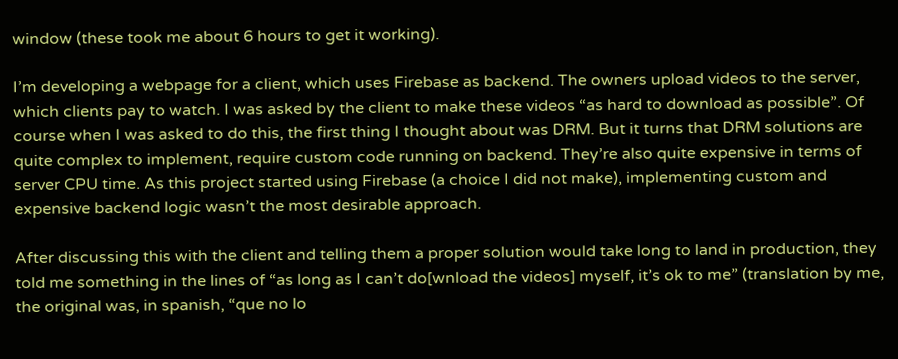window (these took me about 6 hours to get it working).

I’m developing a webpage for a client, which uses Firebase as backend. The owners upload videos to the server, which clients pay to watch. I was asked by the client to make these videos “as hard to download as possible”. Of course when I was asked to do this, the first thing I thought about was DRM. But it turns that DRM solutions are quite complex to implement, require custom code running on backend. They’re also quite expensive in terms of server CPU time. As this project started using Firebase (a choice I did not make), implementing custom and expensive backend logic wasn’t the most desirable approach.

After discussing this with the client and telling them a proper solution would take long to land in production, they told me something in the lines of “as long as I can’t do[wnload the videos] myself, it’s ok to me” (translation by me, the original was, in spanish, “que no lo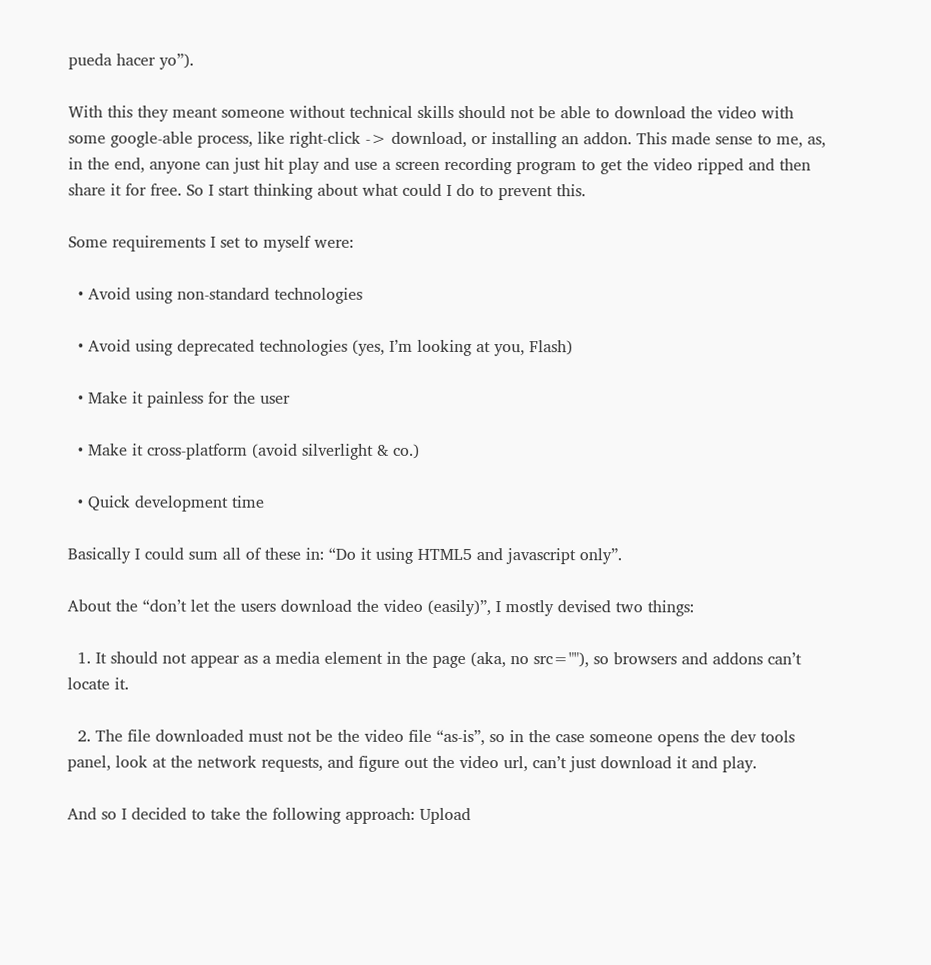pueda hacer yo”).

With this they meant someone without technical skills should not be able to download the video with some google-able process, like right-click -> download, or installing an addon. This made sense to me, as, in the end, anyone can just hit play and use a screen recording program to get the video ripped and then share it for free. So I start thinking about what could I do to prevent this.

Some requirements I set to myself were:

  • Avoid using non-standard technologies

  • Avoid using deprecated technologies (yes, I’m looking at you, Flash)

  • Make it painless for the user

  • Make it cross-platform (avoid silverlight & co.)

  • Quick development time

Basically I could sum all of these in: “Do it using HTML5 and javascript only”.

About the “don’t let the users download the video (easily)”, I mostly devised two things:

  1. It should not appear as a media element in the page (aka, no src=""), so browsers and addons can’t locate it.

  2. The file downloaded must not be the video file “as-is”, so in the case someone opens the dev tools panel, look at the network requests, and figure out the video url, can’t just download it and play.

And so I decided to take the following approach: Upload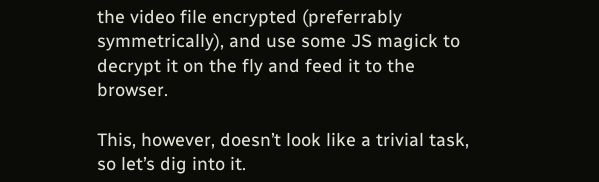the video file encrypted (preferrably symmetrically), and use some JS magick to decrypt it on the fly and feed it to the browser.

This, however, doesn’t look like a trivial task, so let’s dig into it.